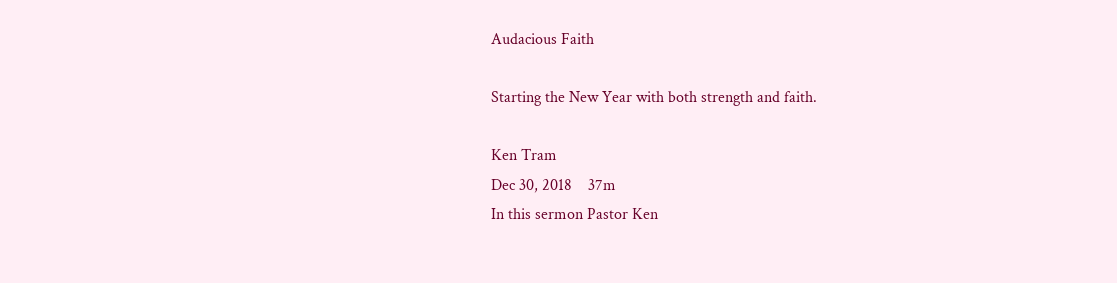Audacious Faith

Starting the New Year with both strength and faith.

Ken Tram
Dec 30, 2018    37m
In this sermon Pastor Ken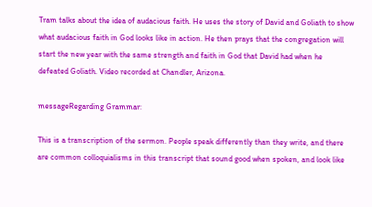Tram talks about the idea of audacious faith. He uses the story of David and Goliath to show what audacious faith in God looks like in action. He then prays that the congregation will start the new year with the same strength and faith in God that David had when he defeated Goliath. Video recorded at Chandler, Arizona.

messageRegarding Grammar:

This is a transcription of the sermon. People speak differently than they write, and there are common colloquialisms in this transcript that sound good when spoken, and look like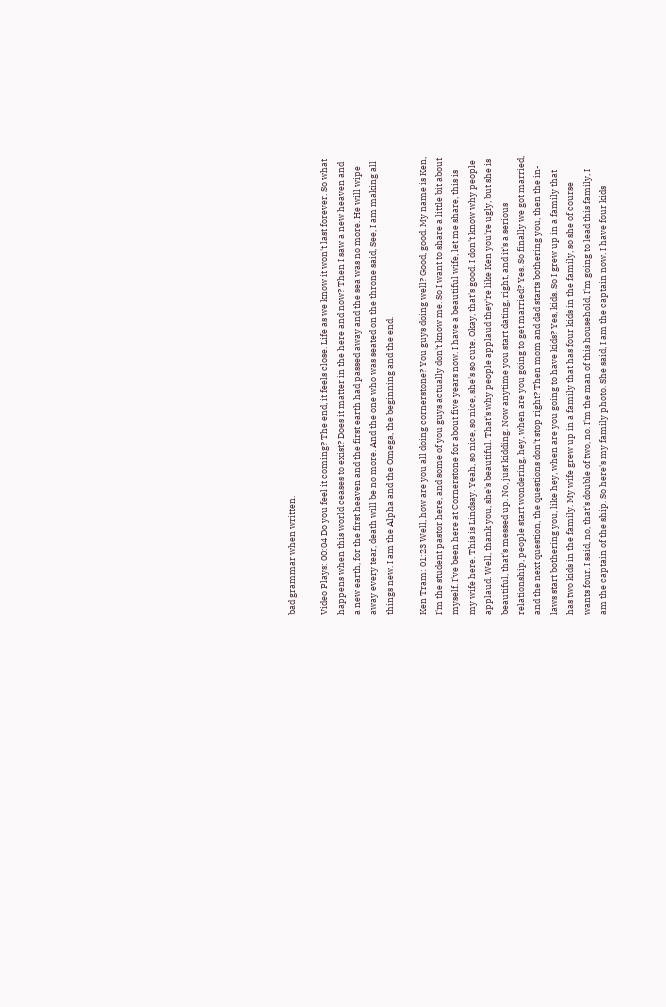bad grammar when written.

Video Plays: 00:04 Do you feel it coming? The end, it feels close. Life as we know it won't last forever. So what happens when this world ceases to exist? Does it matter in the here and now? Then I saw a new heaven and a new earth, for the first heaven and the first earth had passed away and the sea was no more. He will wipe away every tear, death will be no more. And the one who was seated on the throne said, See, I am making all things new. I am the Alpha and the Omega, the beginning and the end.

Ken Tram: 01:23 Well, how are you all doing cornerstone? You guys doing well? Good, good. My name is Ken, I'm the student pastor here, and some of you guys actually don't know me. So I want to share a little bit about myself. I've been here at Cornerstone for about five years now. I have a beautiful wife, let me share, this is my wife here. This is Lindsay. Yeah, so nice, so nice, she's so cute. Okay, that's good. I don't know why people applaud. Well, thank you, she's beautiful. That's why people applaud they're like Ken you're ugly, but she is beautiful, that's messed up. No, just kidding. Now anytime you start dating, right, and it's a serious relationship, people start wondering, hey, when are you going to get married? Yes. So finally we got married, and the next question, the questions don't stop right? Then mom and dad starts bothering you, then the in-laws start bothering you, like hey, when are you going to have kids? Yes, kids. So I grew up in a family that has two kids in the family. My wife grew up in a family that has four kids in the family, so she of course wants four. I said, no, that's double of two, no. I'm the man of this household, I'm going to lead this family, I am the captain of the ship. So here's my family photo. She said, I am the captain now. I have four kids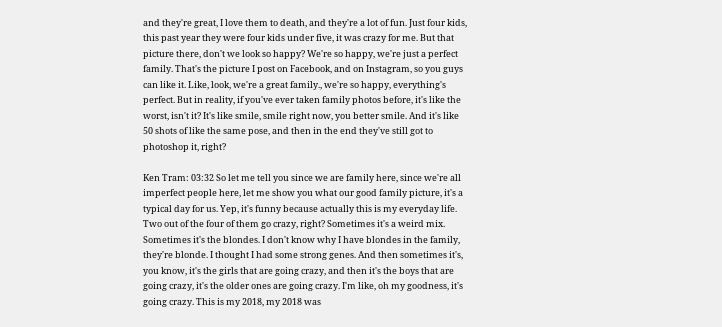and they're great, I love them to death, and they're a lot of fun. Just four kids, this past year they were four kids under five, it was crazy for me. But that picture there, don't we look so happy? We're so happy, we're just a perfect family. That's the picture I post on Facebook, and on Instagram, so you guys can like it. Like, look, we're a great family., we're so happy, everything's perfect. But in reality, if you've ever taken family photos before, it's like the worst, isn't it? It's like smile, smile right now, you better smile. And it's like 50 shots of like the same pose, and then in the end they've still got to photoshop it, right?

Ken Tram: 03:32 So let me tell you since we are family here, since we're all imperfect people here, let me show you what our good family picture, it's a typical day for us. Yep, it's funny because actually this is my everyday life. Two out of the four of them go crazy, right? Sometimes it's a weird mix. Sometimes it's the blondes. I don't know why I have blondes in the family, they're blonde. I thought I had some strong genes. And then sometimes it's, you know, it's the girls that are going crazy, and then it's the boys that are going crazy, it's the older ones are going crazy. I'm like, oh my goodness, it's going crazy. This is my 2018, my 2018 was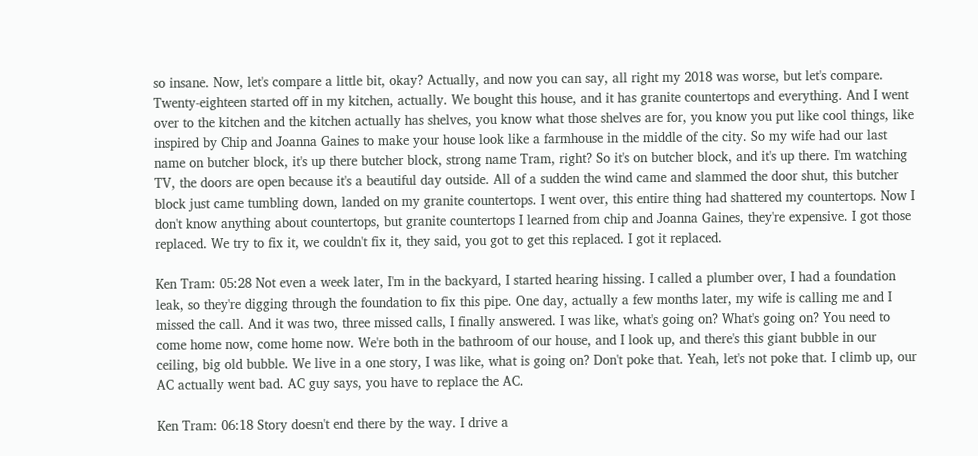so insane. Now, let's compare a little bit, okay? Actually, and now you can say, all right my 2018 was worse, but let's compare. Twenty-eighteen started off in my kitchen, actually. We bought this house, and it has granite countertops and everything. And I went over to the kitchen and the kitchen actually has shelves, you know what those shelves are for, you know you put like cool things, like inspired by Chip and Joanna Gaines to make your house look like a farmhouse in the middle of the city. So my wife had our last name on butcher block, it's up there butcher block, strong name Tram, right? So it's on butcher block, and it's up there. I'm watching TV, the doors are open because it's a beautiful day outside. All of a sudden the wind came and slammed the door shut, this butcher block just came tumbling down, landed on my granite countertops. I went over, this entire thing had shattered my countertops. Now I don't know anything about countertops, but granite countertops I learned from chip and Joanna Gaines, they're expensive. I got those replaced. We try to fix it, we couldn't fix it, they said, you got to get this replaced. I got it replaced.

Ken Tram: 05:28 Not even a week later, I'm in the backyard, I started hearing hissing. I called a plumber over, I had a foundation leak, so they're digging through the foundation to fix this pipe. One day, actually a few months later, my wife is calling me and I missed the call. And it was two, three missed calls, I finally answered. I was like, what's going on? What's going on? You need to come home now, come home now. We're both in the bathroom of our house, and I look up, and there's this giant bubble in our ceiling, big old bubble. We live in a one story, I was like, what is going on? Don't poke that. Yeah, let's not poke that. I climb up, our AC actually went bad. AC guy says, you have to replace the AC.

Ken Tram: 06:18 Story doesn't end there by the way. I drive a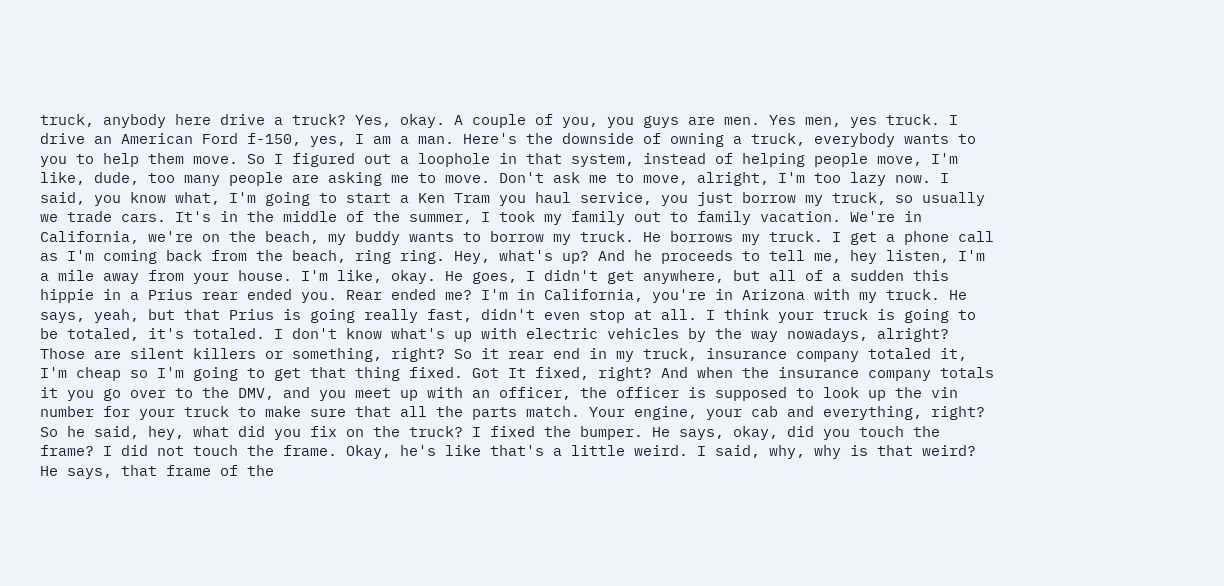truck, anybody here drive a truck? Yes, okay. A couple of you, you guys are men. Yes men, yes truck. I drive an American Ford f-150, yes, I am a man. Here's the downside of owning a truck, everybody wants to you to help them move. So I figured out a loophole in that system, instead of helping people move, I'm like, dude, too many people are asking me to move. Don't ask me to move, alright, I'm too lazy now. I said, you know what, I'm going to start a Ken Tram you haul service, you just borrow my truck, so usually we trade cars. It's in the middle of the summer, I took my family out to family vacation. We're in California, we're on the beach, my buddy wants to borrow my truck. He borrows my truck. I get a phone call as I'm coming back from the beach, ring ring. Hey, what's up? And he proceeds to tell me, hey listen, I'm a mile away from your house. I'm like, okay. He goes, I didn't get anywhere, but all of a sudden this hippie in a Prius rear ended you. Rear ended me? I'm in California, you're in Arizona with my truck. He says, yeah, but that Prius is going really fast, didn't even stop at all. I think your truck is going to be totaled, it's totaled. I don't know what's up with electric vehicles by the way nowadays, alright? Those are silent killers or something, right? So it rear end in my truck, insurance company totaled it, I'm cheap so I'm going to get that thing fixed. Got It fixed, right? And when the insurance company totals it you go over to the DMV, and you meet up with an officer, the officer is supposed to look up the vin number for your truck to make sure that all the parts match. Your engine, your cab and everything, right? So he said, hey, what did you fix on the truck? I fixed the bumper. He says, okay, did you touch the frame? I did not touch the frame. Okay, he's like that's a little weird. I said, why, why is that weird? He says, that frame of the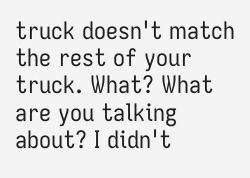truck doesn't match the rest of your truck. What? What are you talking about? I didn't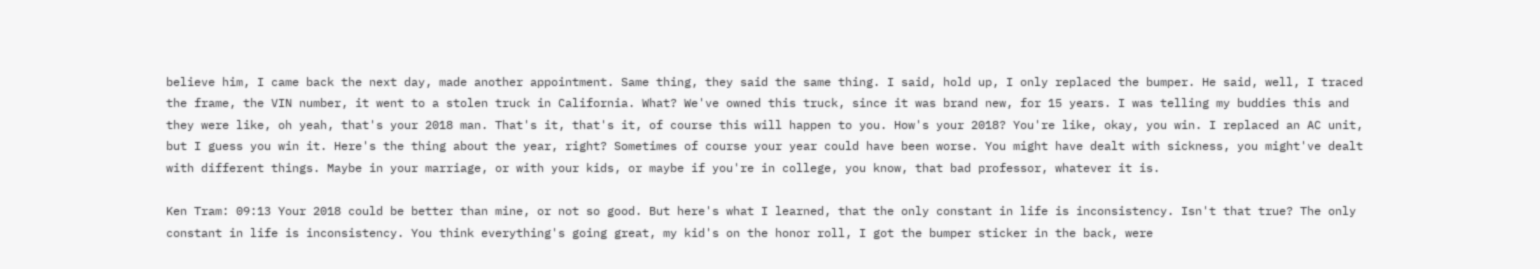believe him, I came back the next day, made another appointment. Same thing, they said the same thing. I said, hold up, I only replaced the bumper. He said, well, I traced the frame, the VIN number, it went to a stolen truck in California. What? We've owned this truck, since it was brand new, for 15 years. I was telling my buddies this and they were like, oh yeah, that's your 2018 man. That's it, that's it, of course this will happen to you. How's your 2018? You're like, okay, you win. I replaced an AC unit, but I guess you win it. Here's the thing about the year, right? Sometimes of course your year could have been worse. You might have dealt with sickness, you might've dealt with different things. Maybe in your marriage, or with your kids, or maybe if you're in college, you know, that bad professor, whatever it is.

Ken Tram: 09:13 Your 2018 could be better than mine, or not so good. But here's what I learned, that the only constant in life is inconsistency. Isn't that true? The only constant in life is inconsistency. You think everything's going great, my kid's on the honor roll, I got the bumper sticker in the back, were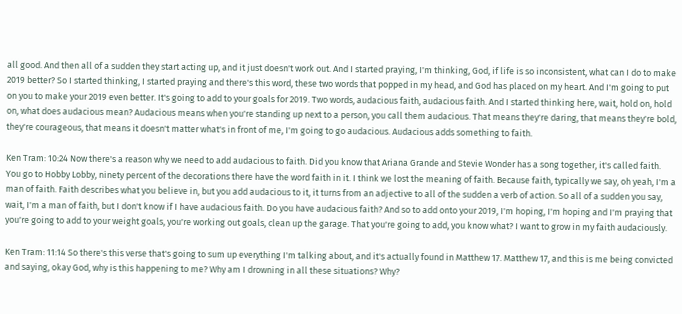all good. And then all of a sudden they start acting up, and it just doesn't work out. And I started praying, I'm thinking, God, if life is so inconsistent, what can I do to make 2019 better? So I started thinking, I started praying and there's this word, these two words that popped in my head, and God has placed on my heart. And I'm going to put on you to make your 2019 even better. It's going to add to your goals for 2019. Two words, audacious faith, audacious faith. And I started thinking here, wait, hold on, hold on, what does audacious mean? Audacious means when you're standing up next to a person, you call them audacious. That means they're daring, that means they're bold, they're courageous, that means it doesn't matter what's in front of me, I'm going to go audacious. Audacious adds something to faith.

Ken Tram: 10:24 Now there's a reason why we need to add audacious to faith. Did you know that Ariana Grande and Stevie Wonder has a song together, it's called faith. You go to Hobby Lobby, ninety percent of the decorations there have the word faith in it. I think we lost the meaning of faith. Because faith, typically we say, oh yeah, I'm a man of faith. Faith describes what you believe in, but you add audacious to it, it turns from an adjective to all of the sudden a verb of action. So all of a sudden you say, wait, I'm a man of faith, but I don't know if I have audacious faith. Do you have audacious faith? And so to add onto your 2019, I'm hoping, I'm hoping and I'm praying that you're going to add to your weight goals, you're working out goals, clean up the garage. That you're going to add, you know what? I want to grow in my faith audaciously.

Ken Tram: 11:14 So there's this verse that's going to sum up everything I'm talking about, and it's actually found in Matthew 17. Matthew 17, and this is me being convicted and saying, okay God, why is this happening to me? Why am I drowning in all these situations? Why?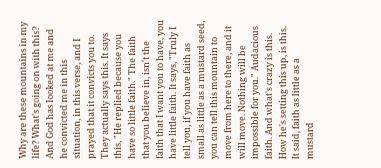Why are these mountains in my life? What's going on with this? And God has looked at me and he convicted me in this situation, in this verse, and I prayed that it convicts you to. They actually says this. It says this, "He replied because you have so little faith." The faith that you believe in, isn't the faith that I want you to have, you have little faith. It says, "Truly I tell you, if you have faith as small as little as a mustard seed, you can tell this mountain to move from here to there, and it will move. Nothing will be impossible for you." Audacious faith. And what's crazy is this. How he's setting this up, is this. It said, faith as little as a mustard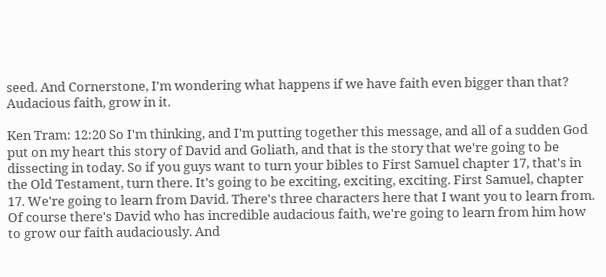seed. And Cornerstone, I'm wondering what happens if we have faith even bigger than that? Audacious faith, grow in it.

Ken Tram: 12:20 So I'm thinking, and I'm putting together this message, and all of a sudden God put on my heart this story of David and Goliath, and that is the story that we're going to be dissecting in today. So if you guys want to turn your bibles to First Samuel chapter 17, that's in the Old Testament, turn there. It's going to be exciting, exciting, exciting. First Samuel, chapter 17. We're going to learn from David. There's three characters here that I want you to learn from. Of course there's David who has incredible audacious faith, we're going to learn from him how to grow our faith audaciously. And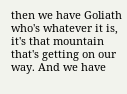then we have Goliath who's whatever it is, it's that mountain that's getting on our way. And we have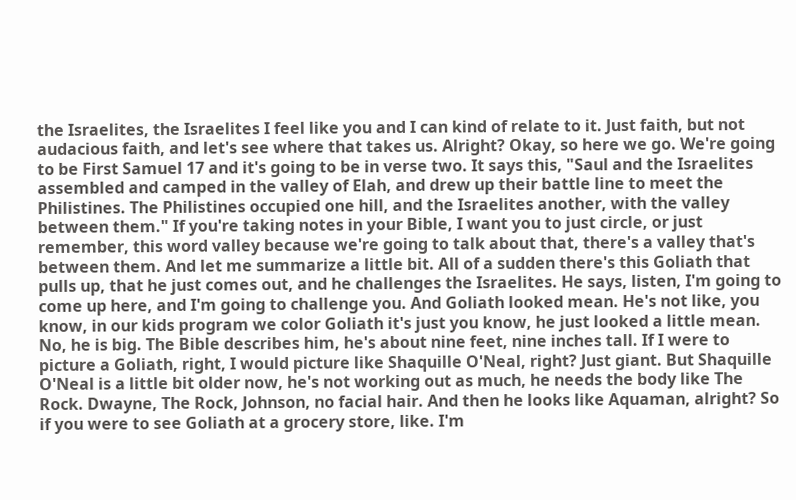the Israelites, the Israelites I feel like you and I can kind of relate to it. Just faith, but not audacious faith, and let's see where that takes us. Alright? Okay, so here we go. We're going to be First Samuel 17 and it's going to be in verse two. It says this, "Saul and the Israelites assembled and camped in the valley of Elah, and drew up their battle line to meet the Philistines. The Philistines occupied one hill, and the Israelites another, with the valley between them." If you're taking notes in your Bible, I want you to just circle, or just remember, this word valley because we're going to talk about that, there's a valley that's between them. And let me summarize a little bit. All of a sudden there's this Goliath that pulls up, that he just comes out, and he challenges the Israelites. He says, listen, I'm going to come up here, and I'm going to challenge you. And Goliath looked mean. He's not like, you know, in our kids program we color Goliath it's just you know, he just looked a little mean. No, he is big. The Bible describes him, he's about nine feet, nine inches tall. If I were to picture a Goliath, right, I would picture like Shaquille O'Neal, right? Just giant. But Shaquille O'Neal is a little bit older now, he's not working out as much, he needs the body like The Rock. Dwayne, The Rock, Johnson, no facial hair. And then he looks like Aquaman, alright? So if you were to see Goliath at a grocery store, like. I'm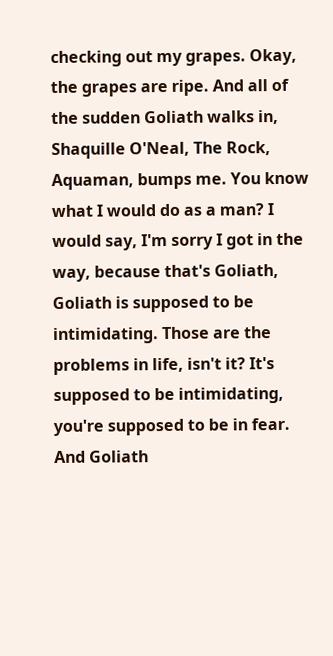checking out my grapes. Okay, the grapes are ripe. And all of the sudden Goliath walks in, Shaquille O'Neal, The Rock, Aquaman, bumps me. You know what I would do as a man? I would say, I'm sorry I got in the way, because that's Goliath, Goliath is supposed to be intimidating. Those are the problems in life, isn't it? It's supposed to be intimidating, you're supposed to be in fear. And Goliath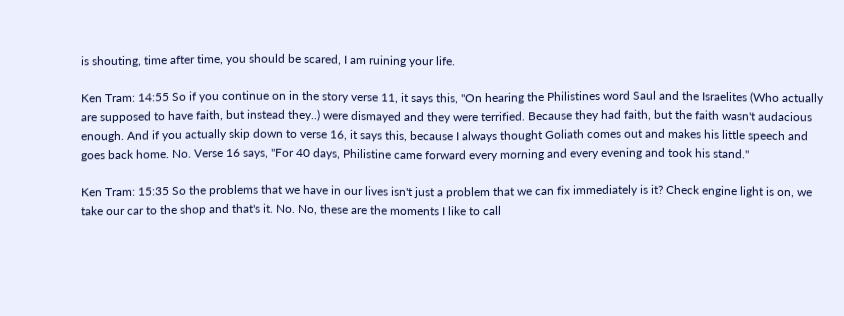is shouting, time after time, you should be scared, I am ruining your life.

Ken Tram: 14:55 So if you continue on in the story verse 11, it says this, "On hearing the Philistines word Saul and the Israelites (Who actually are supposed to have faith, but instead they..) were dismayed and they were terrified. Because they had faith, but the faith wasn't audacious enough. And if you actually skip down to verse 16, it says this, because I always thought Goliath comes out and makes his little speech and goes back home. No. Verse 16 says, "For 40 days, Philistine came forward every morning and every evening and took his stand."

Ken Tram: 15:35 So the problems that we have in our lives isn't just a problem that we can fix immediately is it? Check engine light is on, we take our car to the shop and that's it. No. No, these are the moments I like to call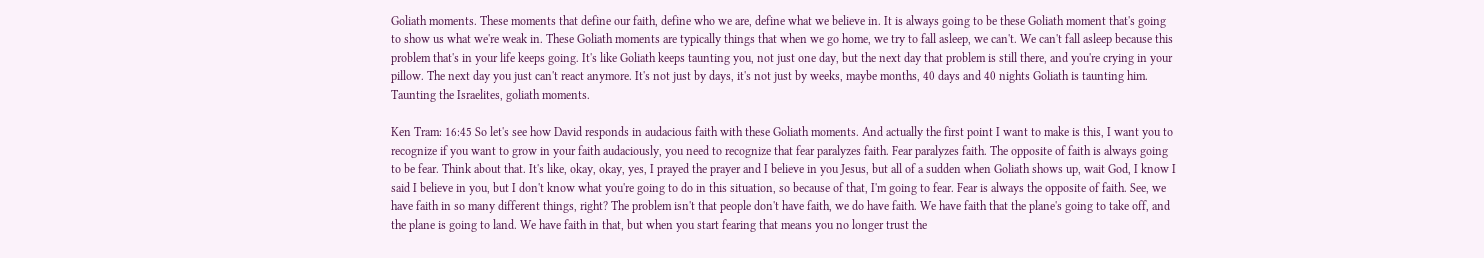Goliath moments. These moments that define our faith, define who we are, define what we believe in. It is always going to be these Goliath moment that's going to show us what we're weak in. These Goliath moments are typically things that when we go home, we try to fall asleep, we can't. We can't fall asleep because this problem that's in your life keeps going. It's like Goliath keeps taunting you, not just one day, but the next day that problem is still there, and you're crying in your pillow. The next day you just can't react anymore. It's not just by days, it's not just by weeks, maybe months, 40 days and 40 nights Goliath is taunting him. Taunting the Israelites, goliath moments.

Ken Tram: 16:45 So let's see how David responds in audacious faith with these Goliath moments. And actually the first point I want to make is this, I want you to recognize if you want to grow in your faith audaciously, you need to recognize that fear paralyzes faith. Fear paralyzes faith. The opposite of faith is always going to be fear. Think about that. It's like, okay, okay, yes, I prayed the prayer and I believe in you Jesus, but all of a sudden when Goliath shows up, wait God, I know I said I believe in you, but I don't know what you're going to do in this situation, so because of that, I'm going to fear. Fear is always the opposite of faith. See, we have faith in so many different things, right? The problem isn't that people don't have faith, we do have faith. We have faith that the plane's going to take off, and the plane is going to land. We have faith in that, but when you start fearing that means you no longer trust the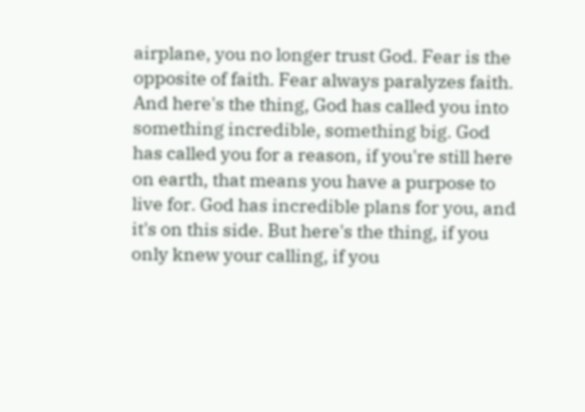airplane, you no longer trust God. Fear is the opposite of faith. Fear always paralyzes faith. And here's the thing, God has called you into something incredible, something big. God has called you for a reason, if you're still here on earth, that means you have a purpose to live for. God has incredible plans for you, and it's on this side. But here's the thing, if you only knew your calling, if you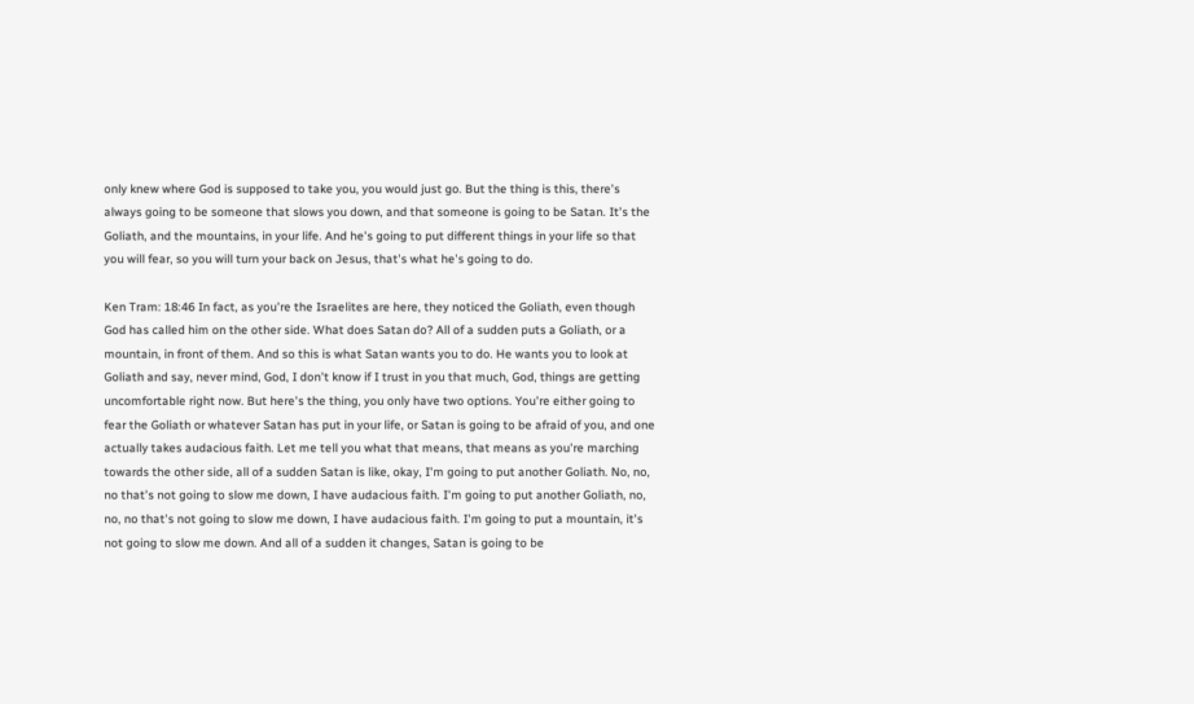only knew where God is supposed to take you, you would just go. But the thing is this, there's always going to be someone that slows you down, and that someone is going to be Satan. It's the Goliath, and the mountains, in your life. And he's going to put different things in your life so that you will fear, so you will turn your back on Jesus, that's what he's going to do.

Ken Tram: 18:46 In fact, as you're the Israelites are here, they noticed the Goliath, even though God has called him on the other side. What does Satan do? All of a sudden puts a Goliath, or a mountain, in front of them. And so this is what Satan wants you to do. He wants you to look at Goliath and say, never mind, God, I don't know if I trust in you that much, God, things are getting uncomfortable right now. But here's the thing, you only have two options. You're either going to fear the Goliath or whatever Satan has put in your life, or Satan is going to be afraid of you, and one actually takes audacious faith. Let me tell you what that means, that means as you're marching towards the other side, all of a sudden Satan is like, okay, I'm going to put another Goliath. No, no, no that's not going to slow me down, I have audacious faith. I'm going to put another Goliath, no, no, no that's not going to slow me down, I have audacious faith. I'm going to put a mountain, it's not going to slow me down. And all of a sudden it changes, Satan is going to be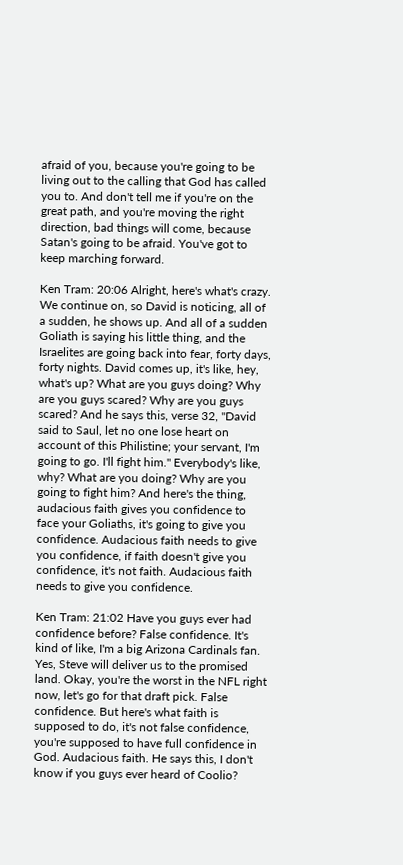afraid of you, because you're going to be living out to the calling that God has called you to. And don't tell me if you're on the great path, and you're moving the right direction, bad things will come, because Satan's going to be afraid. You've got to keep marching forward.

Ken Tram: 20:06 Alright, here's what's crazy. We continue on, so David is noticing, all of a sudden, he shows up. And all of a sudden Goliath is saying his little thing, and the Israelites are going back into fear, forty days, forty nights. David comes up, it's like, hey, what's up? What are you guys doing? Why are you guys scared? Why are you guys scared? And he says this, verse 32, "David said to Saul, let no one lose heart on account of this Philistine; your servant, I'm going to go. I'll fight him." Everybody's like, why? What are you doing? Why are you going to fight him? And here's the thing, audacious faith gives you confidence to face your Goliaths, it's going to give you confidence. Audacious faith needs to give you confidence, if faith doesn't give you confidence, it's not faith. Audacious faith needs to give you confidence.

Ken Tram: 21:02 Have you guys ever had confidence before? False confidence. It's kind of like, I'm a big Arizona Cardinals fan. Yes, Steve will deliver us to the promised land. Okay, you're the worst in the NFL right now, let's go for that draft pick. False confidence. But here's what faith is supposed to do, it's not false confidence, you're supposed to have full confidence in God. Audacious faith. He says this, I don't know if you guys ever heard of Coolio?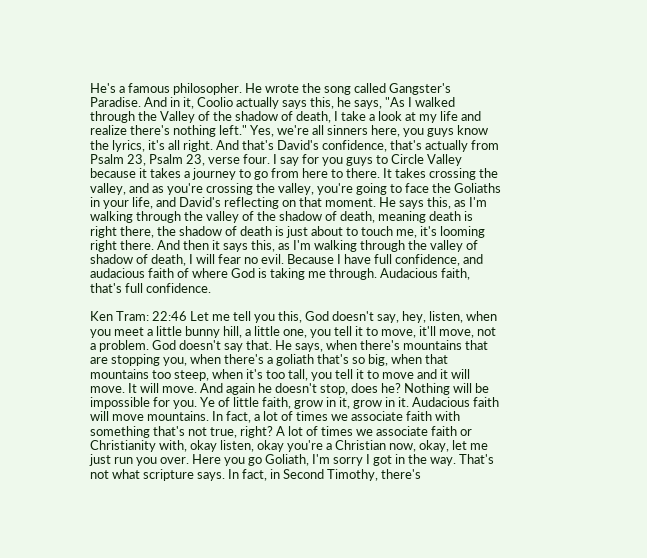He's a famous philosopher. He wrote the song called Gangster's Paradise. And in it, Coolio actually says this, he says, "As I walked through the Valley of the shadow of death, I take a look at my life and realize there's nothing left." Yes, we're all sinners here, you guys know the lyrics, it's all right. And that's David's confidence, that's actually from Psalm 23, Psalm 23, verse four. I say for you guys to Circle Valley because it takes a journey to go from here to there. It takes crossing the valley, and as you're crossing the valley, you're going to face the Goliaths in your life, and David's reflecting on that moment. He says this, as I'm walking through the valley of the shadow of death, meaning death is right there, the shadow of death is just about to touch me, it's looming right there. And then it says this, as I'm walking through the valley of shadow of death, I will fear no evil. Because I have full confidence, and audacious faith of where God is taking me through. Audacious faith, that's full confidence.

Ken Tram: 22:46 Let me tell you this, God doesn't say, hey, listen, when you meet a little bunny hill, a little one, you tell it to move, it'll move, not a problem. God doesn't say that. He says, when there's mountains that are stopping you, when there's a goliath that's so big, when that mountains too steep, when it's too tall, you tell it to move and it will move. It will move. And again he doesn't stop, does he? Nothing will be impossible for you. Ye of little faith, grow in it, grow in it. Audacious faith will move mountains. In fact, a lot of times we associate faith with something that's not true, right? A lot of times we associate faith or Christianity with, okay listen, okay you're a Christian now, okay, let me just run you over. Here you go Goliath, I'm sorry I got in the way. That's not what scripture says. In fact, in Second Timothy, there's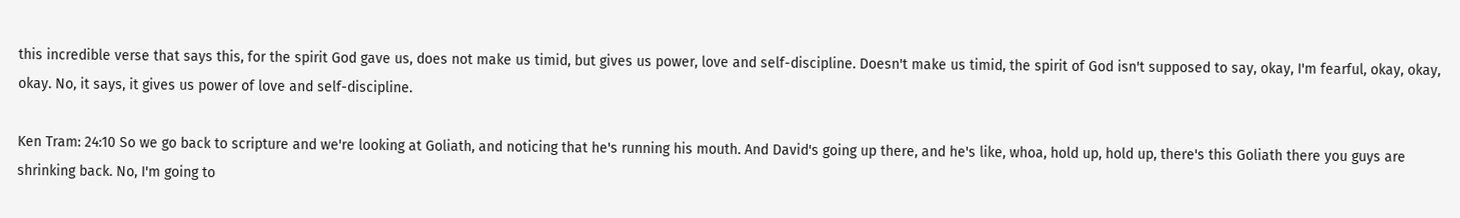this incredible verse that says this, for the spirit God gave us, does not make us timid, but gives us power, love and self-discipline. Doesn't make us timid, the spirit of God isn't supposed to say, okay, I'm fearful, okay, okay, okay. No, it says, it gives us power of love and self-discipline.

Ken Tram: 24:10 So we go back to scripture and we're looking at Goliath, and noticing that he's running his mouth. And David's going up there, and he's like, whoa, hold up, hold up, there's this Goliath there you guys are shrinking back. No, I'm going to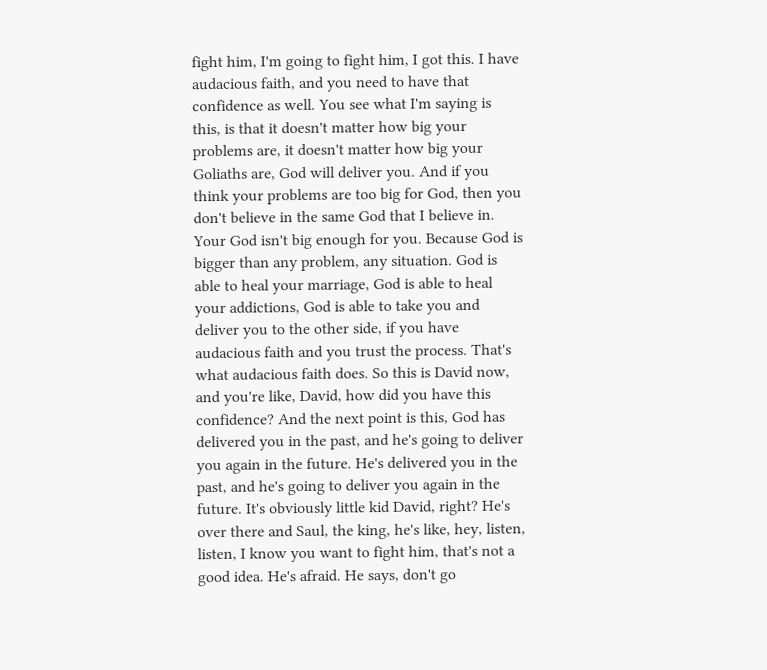fight him, I'm going to fight him, I got this. I have audacious faith, and you need to have that confidence as well. You see what I'm saying is this, is that it doesn't matter how big your problems are, it doesn't matter how big your Goliaths are, God will deliver you. And if you think your problems are too big for God, then you don't believe in the same God that I believe in. Your God isn't big enough for you. Because God is bigger than any problem, any situation. God is able to heal your marriage, God is able to heal your addictions, God is able to take you and deliver you to the other side, if you have audacious faith and you trust the process. That's what audacious faith does. So this is David now, and you're like, David, how did you have this confidence? And the next point is this, God has delivered you in the past, and he's going to deliver you again in the future. He's delivered you in the past, and he's going to deliver you again in the future. It's obviously little kid David, right? He's over there and Saul, the king, he's like, hey, listen, listen, I know you want to fight him, that's not a good idea. He's afraid. He says, don't go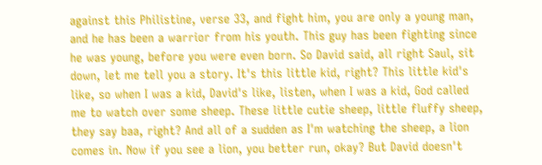against this Philistine, verse 33, and fight him, you are only a young man, and he has been a warrior from his youth. This guy has been fighting since he was young, before you were even born. So David said, all right Saul, sit down, let me tell you a story. It's this little kid, right? This little kid's like, so when I was a kid, David's like, listen, when I was a kid, God called me to watch over some sheep. These little cutie sheep, little fluffy sheep, they say baa, right? And all of a sudden as I'm watching the sheep, a lion comes in. Now if you see a lion, you better run, okay? But David doesn't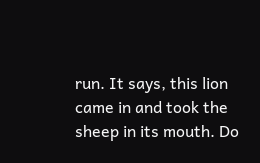run. It says, this lion came in and took the sheep in its mouth. Do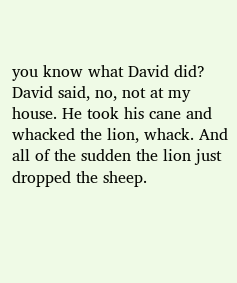you know what David did? David said, no, not at my house. He took his cane and whacked the lion, whack. And all of the sudden the lion just dropped the sheep.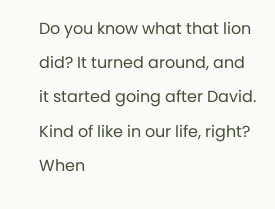Do you know what that lion did? It turned around, and it started going after David. Kind of like in our life, right? When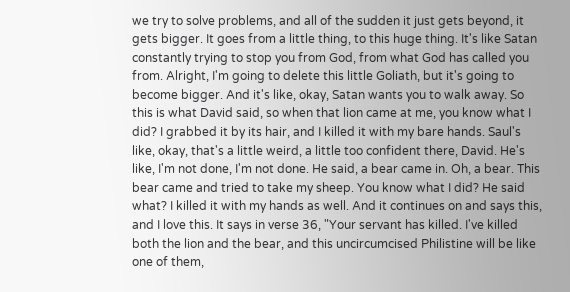we try to solve problems, and all of the sudden it just gets beyond, it gets bigger. It goes from a little thing, to this huge thing. It's like Satan constantly trying to stop you from God, from what God has called you from. Alright, I'm going to delete this little Goliath, but it's going to become bigger. And it's like, okay, Satan wants you to walk away. So this is what David said, so when that lion came at me, you know what I did? I grabbed it by its hair, and I killed it with my bare hands. Saul's like, okay, that's a little weird, a little too confident there, David. He's like, I'm not done, I'm not done. He said, a bear came in. Oh, a bear. This bear came and tried to take my sheep. You know what I did? He said what? I killed it with my hands as well. And it continues on and says this, and I love this. It says in verse 36, "Your servant has killed. I've killed both the lion and the bear, and this uncircumcised Philistine will be like one of them,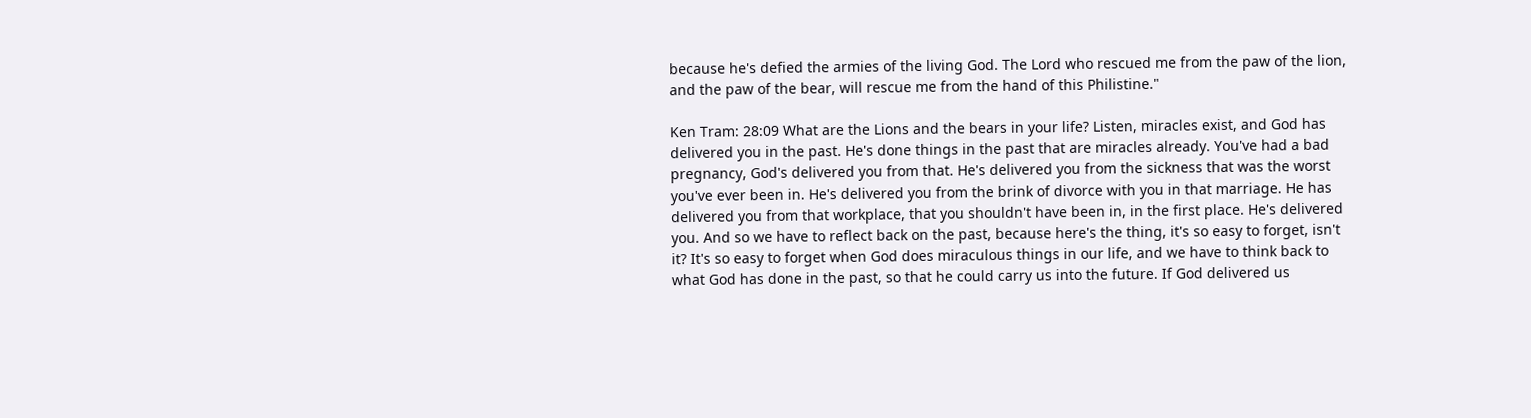because he's defied the armies of the living God. The Lord who rescued me from the paw of the lion, and the paw of the bear, will rescue me from the hand of this Philistine."

Ken Tram: 28:09 What are the Lions and the bears in your life? Listen, miracles exist, and God has delivered you in the past. He's done things in the past that are miracles already. You've had a bad pregnancy, God's delivered you from that. He's delivered you from the sickness that was the worst you've ever been in. He's delivered you from the brink of divorce with you in that marriage. He has delivered you from that workplace, that you shouldn't have been in, in the first place. He's delivered you. And so we have to reflect back on the past, because here's the thing, it's so easy to forget, isn't it? It's so easy to forget when God does miraculous things in our life, and we have to think back to what God has done in the past, so that he could carry us into the future. If God delivered us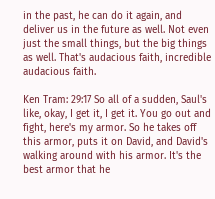in the past, he can do it again, and deliver us in the future as well. Not even just the small things, but the big things as well. That's audacious faith, incredible audacious faith.

Ken Tram: 29:17 So all of a sudden, Saul's like, okay, I get it, I get it. You go out and fight, here's my armor. So he takes off this armor, puts it on David, and David's walking around with his armor. It's the best armor that he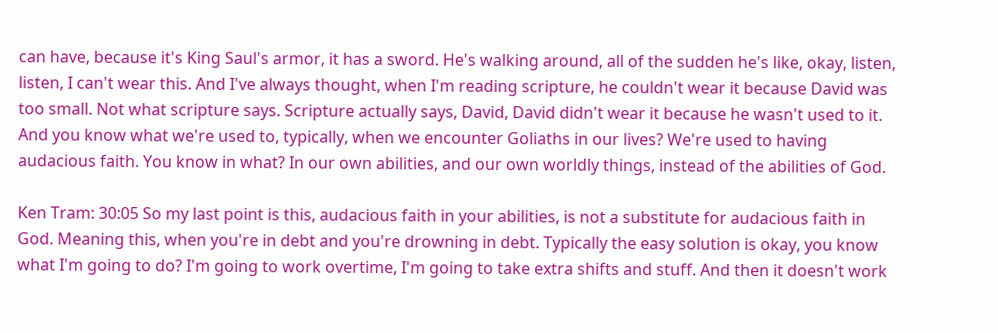can have, because it's King Saul's armor, it has a sword. He's walking around, all of the sudden he's like, okay, listen, listen, I can't wear this. And I've always thought, when I'm reading scripture, he couldn't wear it because David was too small. Not what scripture says. Scripture actually says, David, David didn't wear it because he wasn't used to it. And you know what we're used to, typically, when we encounter Goliaths in our lives? We're used to having audacious faith. You know in what? In our own abilities, and our own worldly things, instead of the abilities of God.

Ken Tram: 30:05 So my last point is this, audacious faith in your abilities, is not a substitute for audacious faith in God. Meaning this, when you're in debt and you're drowning in debt. Typically the easy solution is okay, you know what I'm going to do? I'm going to work overtime, I'm going to take extra shifts and stuff. And then it doesn't work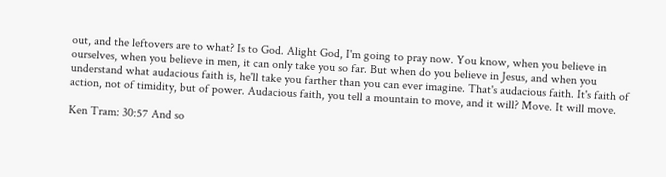out, and the leftovers are to what? Is to God. Alight God, I'm going to pray now. You know, when you believe in ourselves, when you believe in men, it can only take you so far. But when do you believe in Jesus, and when you understand what audacious faith is, he'll take you farther than you can ever imagine. That's audacious faith. It's faith of action, not of timidity, but of power. Audacious faith, you tell a mountain to move, and it will? Move. It will move.

Ken Tram: 30:57 And so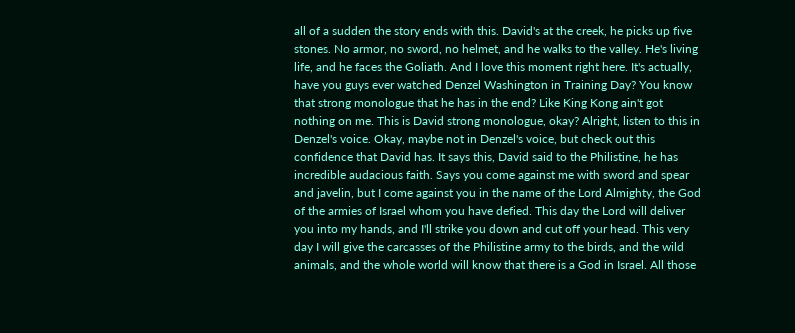all of a sudden the story ends with this. David's at the creek, he picks up five stones. No armor, no sword, no helmet, and he walks to the valley. He's living life, and he faces the Goliath. And I love this moment right here. It's actually, have you guys ever watched Denzel Washington in Training Day? You know that strong monologue that he has in the end? Like King Kong ain't got nothing on me. This is David strong monologue, okay? Alright, listen to this in Denzel's voice. Okay, maybe not in Denzel's voice, but check out this confidence that David has. It says this, David said to the Philistine, he has incredible audacious faith. Says you come against me with sword and spear and javelin, but I come against you in the name of the Lord Almighty, the God of the armies of Israel whom you have defied. This day the Lord will deliver you into my hands, and I'll strike you down and cut off your head. This very day I will give the carcasses of the Philistine army to the birds, and the wild animals, and the whole world will know that there is a God in Israel. All those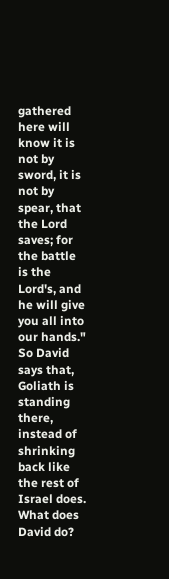gathered here will know it is not by sword, it is not by spear, that the Lord saves; for the battle is the Lord's, and he will give you all into our hands." So David says that, Goliath is standing there, instead of shrinking back like the rest of Israel does. What does David do?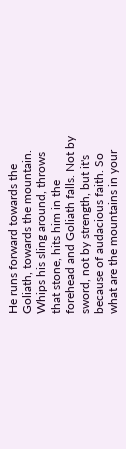He runs forward towards the Goliath, towards the mountain. Whips his sling around, throws that stone, hits him in the forehead and Goliath falls. Not by sword, not by strength, but it's because of audacious faith. So what are the mountains in your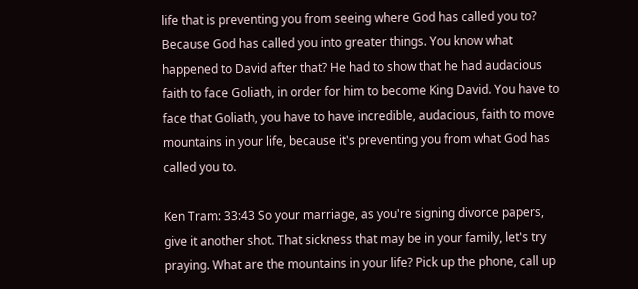life that is preventing you from seeing where God has called you to? Because God has called you into greater things. You know what happened to David after that? He had to show that he had audacious faith to face Goliath, in order for him to become King David. You have to face that Goliath, you have to have incredible, audacious, faith to move mountains in your life, because it's preventing you from what God has called you to.

Ken Tram: 33:43 So your marriage, as you're signing divorce papers, give it another shot. That sickness that may be in your family, let's try praying. What are the mountains in your life? Pick up the phone, call up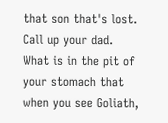that son that's lost. Call up your dad. What is in the pit of your stomach that when you see Goliath,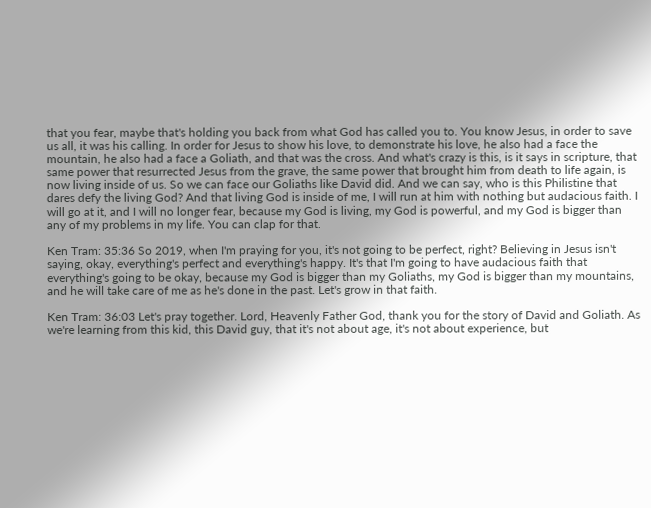that you fear, maybe that's holding you back from what God has called you to. You know Jesus, in order to save us all, it was his calling. In order for Jesus to show his love, to demonstrate his love, he also had a face the mountain, he also had a face a Goliath, and that was the cross. And what's crazy is this, is it says in scripture, that same power that resurrected Jesus from the grave, the same power that brought him from death to life again, is now living inside of us. So we can face our Goliaths like David did. And we can say, who is this Philistine that dares defy the living God? And that living God is inside of me, I will run at him with nothing but audacious faith. I will go at it, and I will no longer fear, because my God is living, my God is powerful, and my God is bigger than any of my problems in my life. You can clap for that.

Ken Tram: 35:36 So 2019, when I'm praying for you, it's not going to be perfect, right? Believing in Jesus isn't saying, okay, everything's perfect and everything's happy. It's that I'm going to have audacious faith that everything's going to be okay, because my God is bigger than my Goliaths, my God is bigger than my mountains, and he will take care of me as he's done in the past. Let's grow in that faith.

Ken Tram: 36:03 Let's pray together. Lord, Heavenly Father God, thank you for the story of David and Goliath. As we're learning from this kid, this David guy, that it's not about age, it's not about experience, but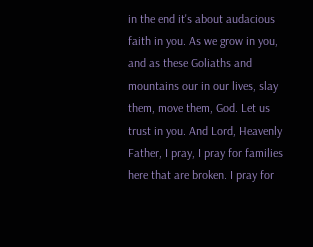in the end it's about audacious faith in you. As we grow in you, and as these Goliaths and mountains our in our lives, slay them, move them, God. Let us trust in you. And Lord, Heavenly Father, I pray, I pray for families here that are broken. I pray for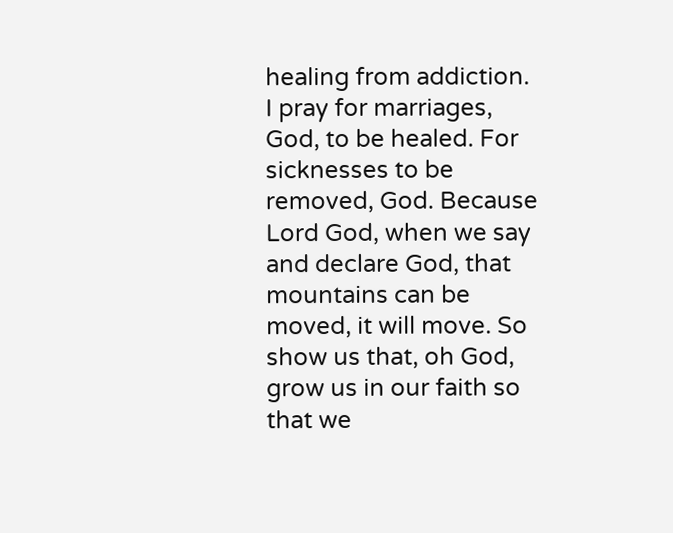healing from addiction. I pray for marriages, God, to be healed. For sicknesses to be removed, God. Because Lord God, when we say and declare God, that mountains can be moved, it will move. So show us that, oh God, grow us in our faith so that we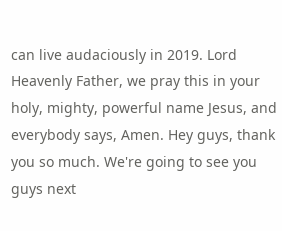can live audaciously in 2019. Lord Heavenly Father, we pray this in your holy, mighty, powerful name Jesus, and everybody says, Amen. Hey guys, thank you so much. We're going to see you guys next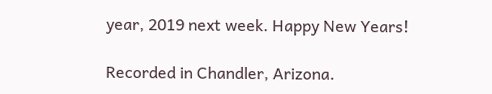year, 2019 next week. Happy New Years!

Recorded in Chandler, Arizona.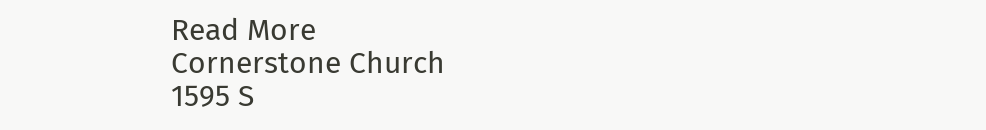Read More
Cornerstone Church
1595 S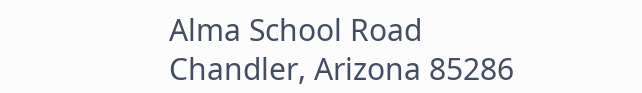Alma School Road
Chandler, Arizona 85286